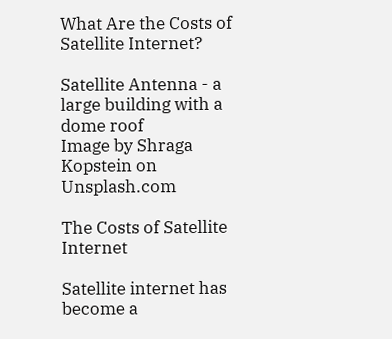What Are the Costs of Satellite Internet?

Satellite Antenna - a large building with a dome roof
Image by Shraga Kopstein on Unsplash.com

The Costs of Satellite Internet

Satellite internet has become a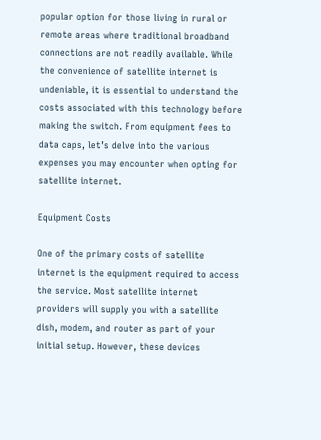popular option for those living in rural or remote areas where traditional broadband connections are not readily available. While the convenience of satellite internet is undeniable, it is essential to understand the costs associated with this technology before making the switch. From equipment fees to data caps, let’s delve into the various expenses you may encounter when opting for satellite internet.

Equipment Costs

One of the primary costs of satellite internet is the equipment required to access the service. Most satellite internet providers will supply you with a satellite dish, modem, and router as part of your initial setup. However, these devices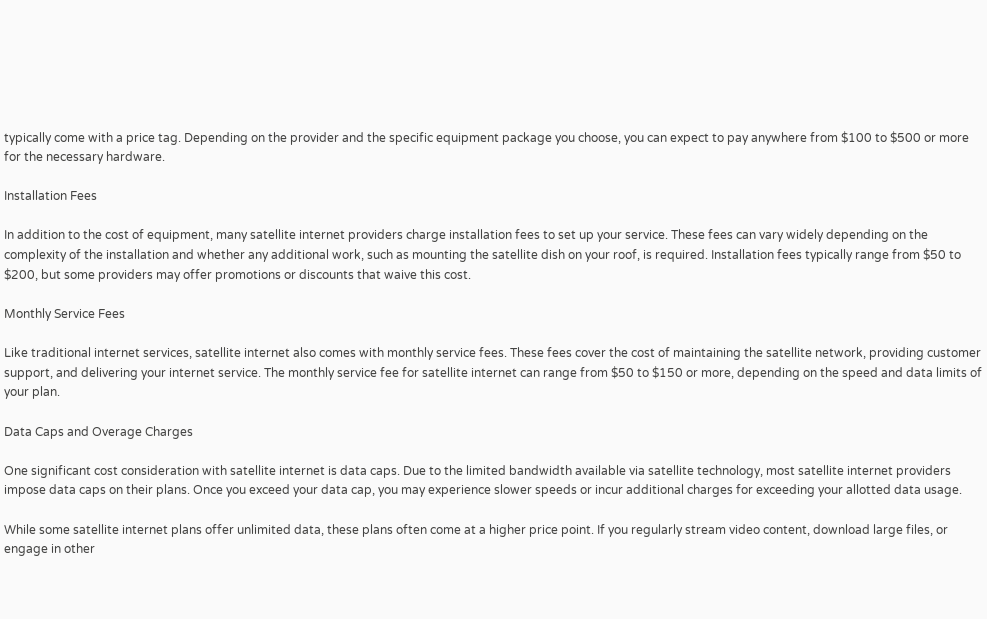typically come with a price tag. Depending on the provider and the specific equipment package you choose, you can expect to pay anywhere from $100 to $500 or more for the necessary hardware.

Installation Fees

In addition to the cost of equipment, many satellite internet providers charge installation fees to set up your service. These fees can vary widely depending on the complexity of the installation and whether any additional work, such as mounting the satellite dish on your roof, is required. Installation fees typically range from $50 to $200, but some providers may offer promotions or discounts that waive this cost.

Monthly Service Fees

Like traditional internet services, satellite internet also comes with monthly service fees. These fees cover the cost of maintaining the satellite network, providing customer support, and delivering your internet service. The monthly service fee for satellite internet can range from $50 to $150 or more, depending on the speed and data limits of your plan.

Data Caps and Overage Charges

One significant cost consideration with satellite internet is data caps. Due to the limited bandwidth available via satellite technology, most satellite internet providers impose data caps on their plans. Once you exceed your data cap, you may experience slower speeds or incur additional charges for exceeding your allotted data usage.

While some satellite internet plans offer unlimited data, these plans often come at a higher price point. If you regularly stream video content, download large files, or engage in other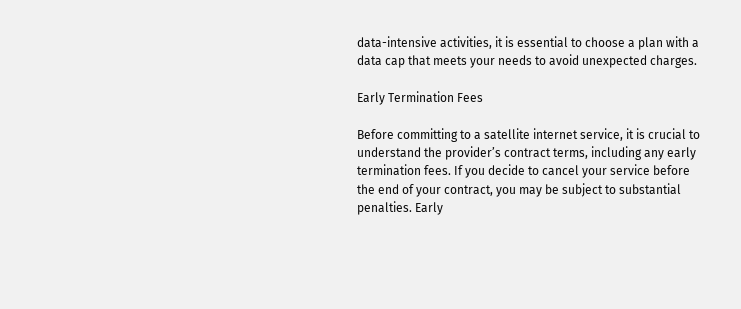data-intensive activities, it is essential to choose a plan with a data cap that meets your needs to avoid unexpected charges.

Early Termination Fees

Before committing to a satellite internet service, it is crucial to understand the provider’s contract terms, including any early termination fees. If you decide to cancel your service before the end of your contract, you may be subject to substantial penalties. Early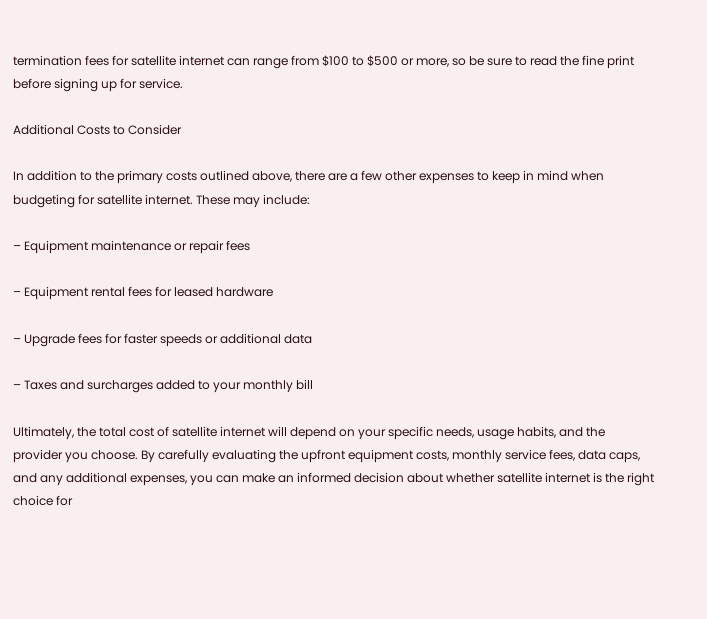termination fees for satellite internet can range from $100 to $500 or more, so be sure to read the fine print before signing up for service.

Additional Costs to Consider

In addition to the primary costs outlined above, there are a few other expenses to keep in mind when budgeting for satellite internet. These may include:

– Equipment maintenance or repair fees

– Equipment rental fees for leased hardware

– Upgrade fees for faster speeds or additional data

– Taxes and surcharges added to your monthly bill

Ultimately, the total cost of satellite internet will depend on your specific needs, usage habits, and the provider you choose. By carefully evaluating the upfront equipment costs, monthly service fees, data caps, and any additional expenses, you can make an informed decision about whether satellite internet is the right choice for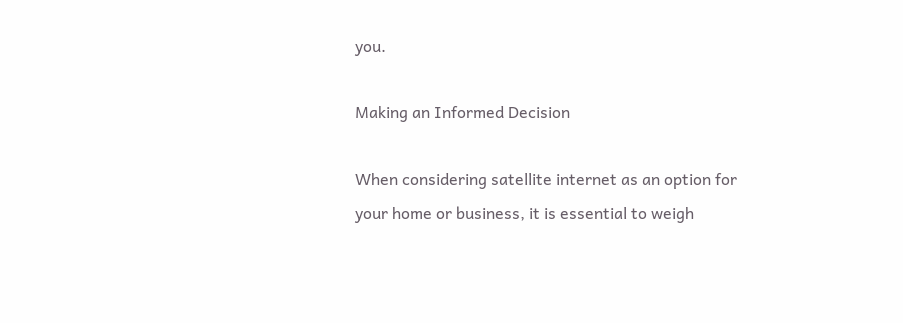you.

Making an Informed Decision

When considering satellite internet as an option for your home or business, it is essential to weigh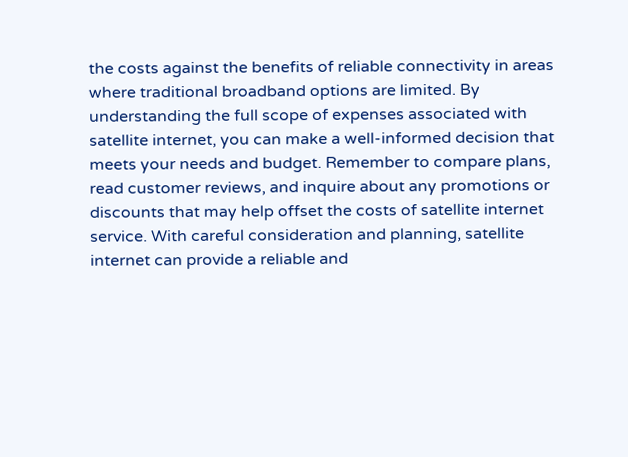the costs against the benefits of reliable connectivity in areas where traditional broadband options are limited. By understanding the full scope of expenses associated with satellite internet, you can make a well-informed decision that meets your needs and budget. Remember to compare plans, read customer reviews, and inquire about any promotions or discounts that may help offset the costs of satellite internet service. With careful consideration and planning, satellite internet can provide a reliable and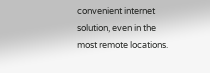convenient internet solution, even in the most remote locations.